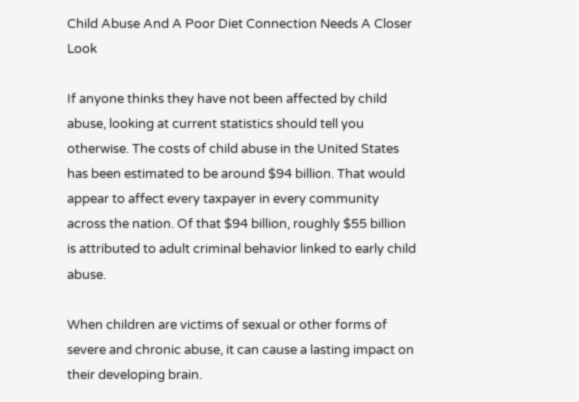Child Abuse And A Poor Diet Connection Needs A Closer Look

If anyone thinks they have not been affected by child abuse, looking at current statistics should tell you otherwise. The costs of child abuse in the United States has been estimated to be around $94 billion. That would appear to affect every taxpayer in every community across the nation. Of that $94 billion, roughly $55 billion is attributed to adult criminal behavior linked to early child abuse.

When children are victims of sexual or other forms of severe and chronic abuse, it can cause a lasting impact on their developing brain.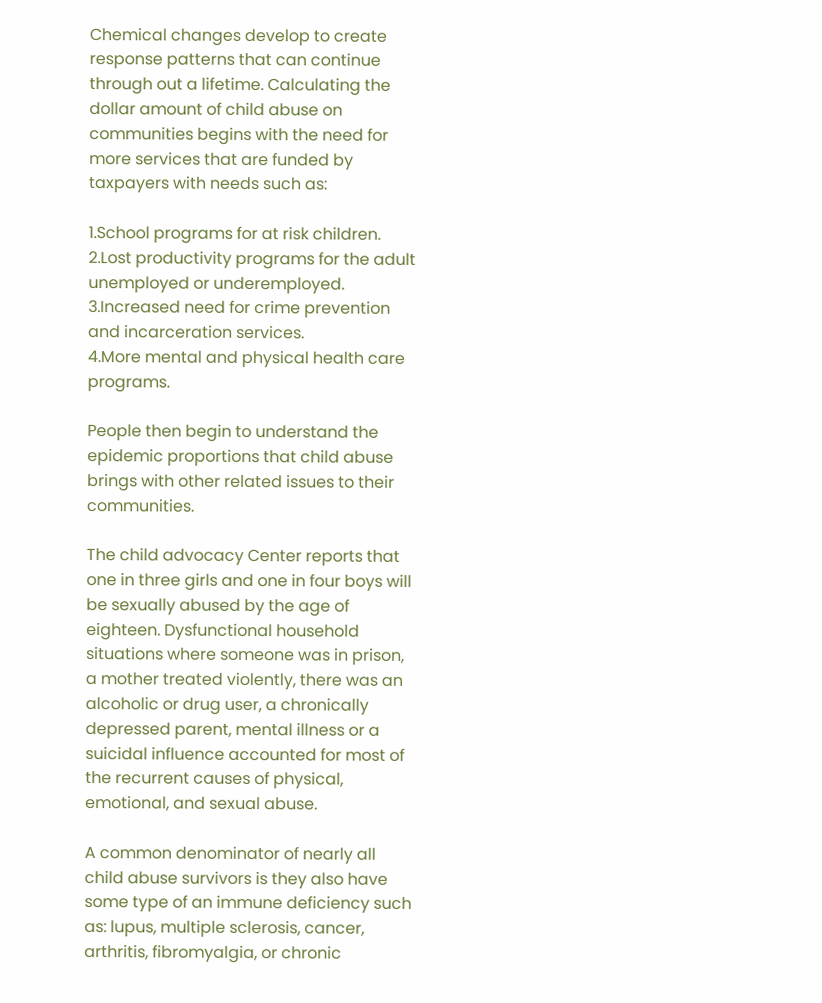Chemical changes develop to create response patterns that can continue through out a lifetime. Calculating the dollar amount of child abuse on communities begins with the need for more services that are funded by taxpayers with needs such as:

1.School programs for at risk children.
2.Lost productivity programs for the adult unemployed or underemployed.
3.Increased need for crime prevention and incarceration services.
4.More mental and physical health care programs.

People then begin to understand the epidemic proportions that child abuse brings with other related issues to their communities.

The child advocacy Center reports that one in three girls and one in four boys will be sexually abused by the age of eighteen. Dysfunctional household situations where someone was in prison, a mother treated violently, there was an alcoholic or drug user, a chronically depressed parent, mental illness or a suicidal influence accounted for most of the recurrent causes of physical, emotional, and sexual abuse.

A common denominator of nearly all child abuse survivors is they also have some type of an immune deficiency such as: lupus, multiple sclerosis, cancer, arthritis, fibromyalgia, or chronic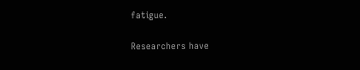fatigue.

Researchers have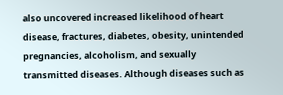also uncovered increased likelihood of heart disease, fractures, diabetes, obesity, unintended pregnancies, alcoholism, and sexually transmitted diseases. Although diseases such as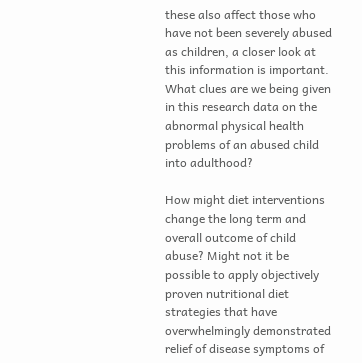these also affect those who have not been severely abused as children, a closer look at this information is important. What clues are we being given in this research data on the abnormal physical health problems of an abused child into adulthood?

How might diet interventions change the long term and overall outcome of child abuse? Might not it be possible to apply objectively proven nutritional diet strategies that have overwhelmingly demonstrated relief of disease symptoms of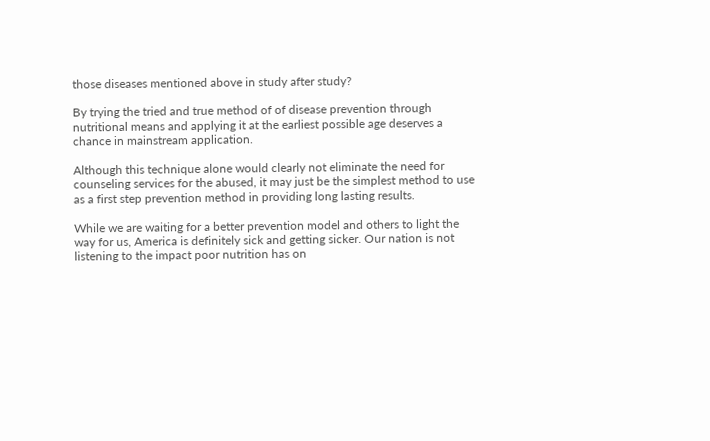those diseases mentioned above in study after study?

By trying the tried and true method of of disease prevention through nutritional means and applying it at the earliest possible age deserves a chance in mainstream application.

Although this technique alone would clearly not eliminate the need for counseling services for the abused, it may just be the simplest method to use as a first step prevention method in providing long lasting results.

While we are waiting for a better prevention model and others to light the way for us, America is definitely sick and getting sicker. Our nation is not listening to the impact poor nutrition has on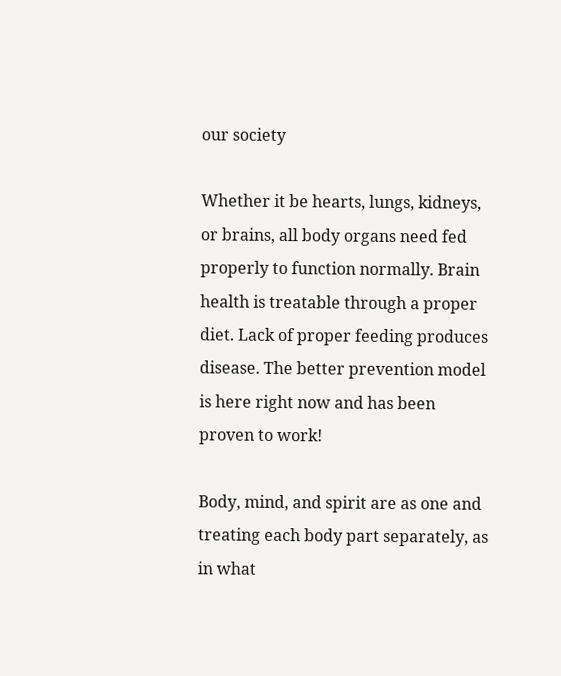our society

Whether it be hearts, lungs, kidneys, or brains, all body organs need fed properly to function normally. Brain health is treatable through a proper diet. Lack of proper feeding produces disease. The better prevention model is here right now and has been proven to work!

Body, mind, and spirit are as one and treating each body part separately, as in what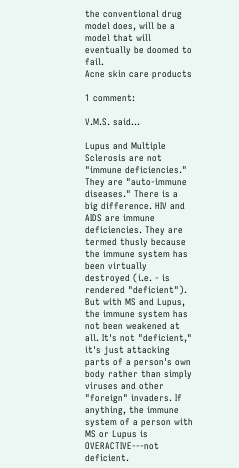the conventional drug model does, will be a model that will eventually be doomed to fail.
Acne skin care products

1 comment:

V.M.S. said...

Lupus and Multiple Sclerosis are not "immune deficiencies." They are "auto-immune diseases." There is a big difference. HIV and AIDS are immune deficiencies. They are termed thusly because the immune system has been virtually destroyed (i.e. - is rendered "deficient"). But with MS and Lupus, the immune system has not been weakened at all. It's not "deficient," it's just attacking parts of a person's own body rather than simply viruses and other "foreign" invaders. If anything, the immune system of a person with MS or Lupus is OVERACTIVE---not deficient.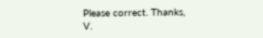Please correct. Thanks, V.